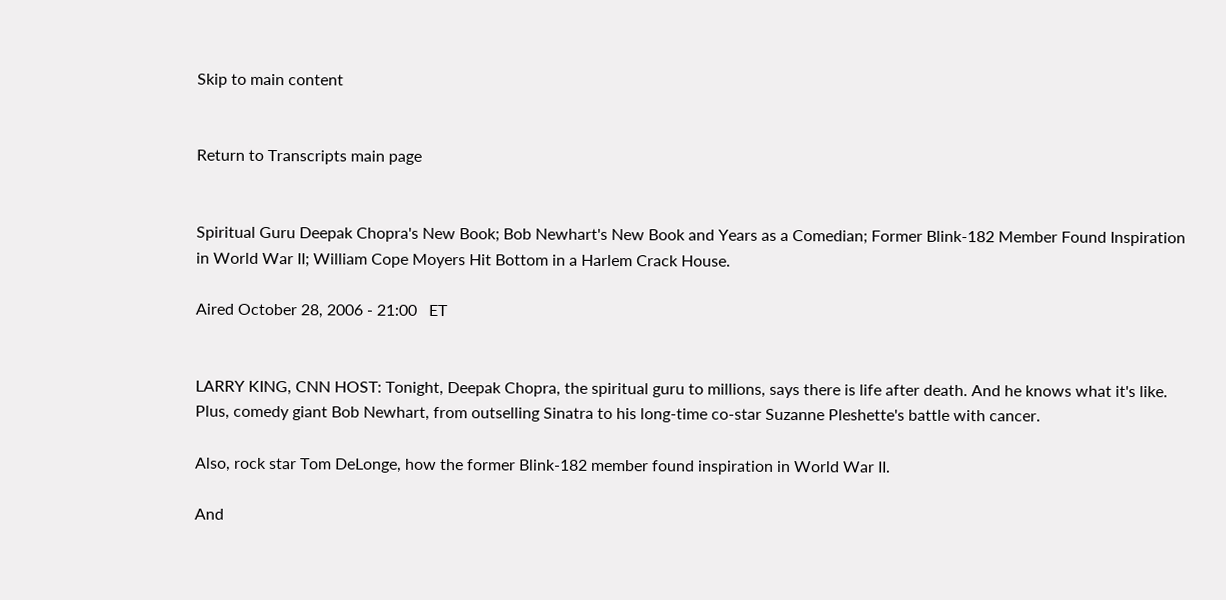Skip to main content


Return to Transcripts main page


Spiritual Guru Deepak Chopra's New Book; Bob Newhart's New Book and Years as a Comedian; Former Blink-182 Member Found Inspiration in World War II; William Cope Moyers Hit Bottom in a Harlem Crack House.

Aired October 28, 2006 - 21:00   ET


LARRY KING, CNN HOST: Tonight, Deepak Chopra, the spiritual guru to millions, says there is life after death. And he knows what it's like.
Plus, comedy giant Bob Newhart, from outselling Sinatra to his long-time co-star Suzanne Pleshette's battle with cancer.

Also, rock star Tom DeLonge, how the former Blink-182 member found inspiration in World War II.

And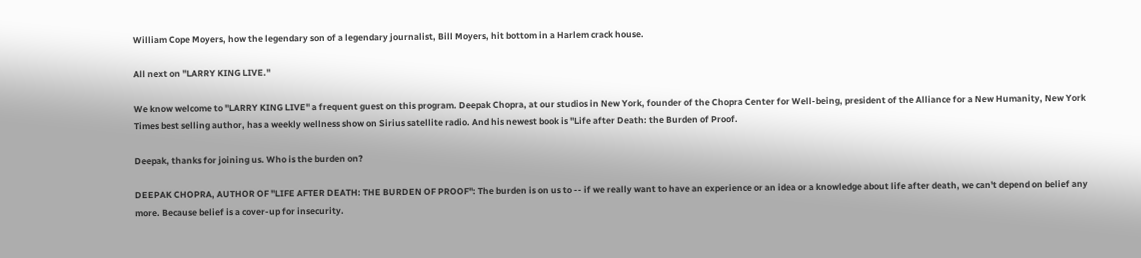William Cope Moyers, how the legendary son of a legendary journalist, Bill Moyers, hit bottom in a Harlem crack house.

All next on "LARRY KING LIVE."

We know welcome to "LARRY KING LIVE" a frequent guest on this program. Deepak Chopra, at our studios in New York, founder of the Chopra Center for Well-being, president of the Alliance for a New Humanity, New York Times best selling author, has a weekly wellness show on Sirius satellite radio. And his newest book is "Life after Death: the Burden of Proof.

Deepak, thanks for joining us. Who is the burden on?

DEEPAK CHOPRA, AUTHOR OF "LIFE AFTER DEATH: THE BURDEN OF PROOF": The burden is on us to -- if we really want to have an experience or an idea or a knowledge about life after death, we can't depend on belief any more. Because belief is a cover-up for insecurity.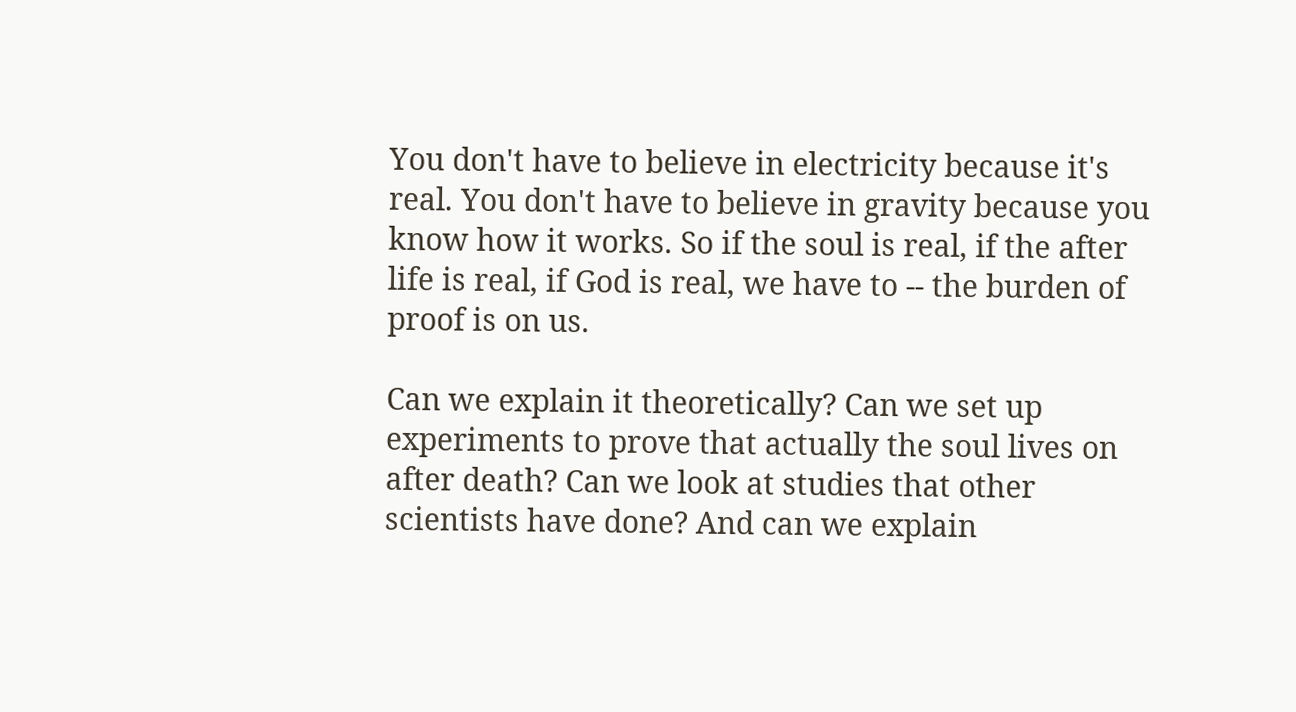You don't have to believe in electricity because it's real. You don't have to believe in gravity because you know how it works. So if the soul is real, if the after life is real, if God is real, we have to -- the burden of proof is on us.

Can we explain it theoretically? Can we set up experiments to prove that actually the soul lives on after death? Can we look at studies that other scientists have done? And can we explain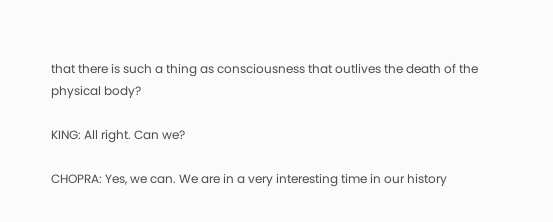that there is such a thing as consciousness that outlives the death of the physical body?

KING: All right. Can we?

CHOPRA: Yes, we can. We are in a very interesting time in our history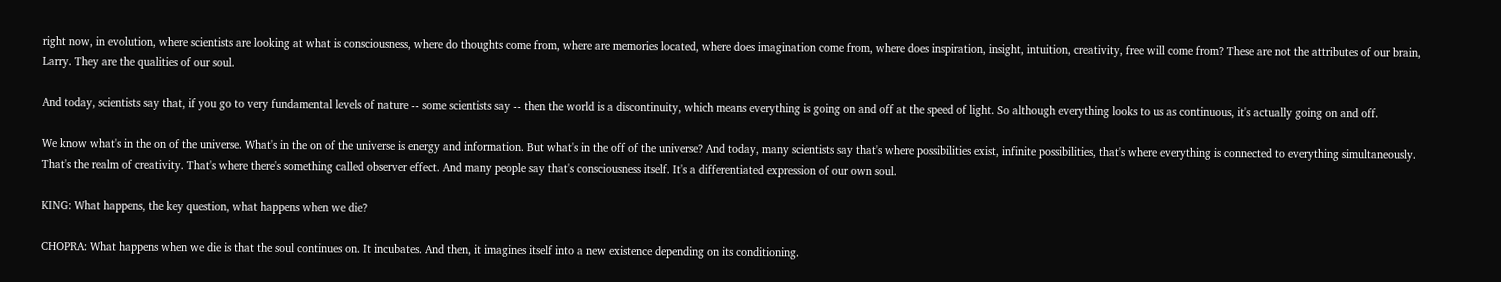right now, in evolution, where scientists are looking at what is consciousness, where do thoughts come from, where are memories located, where does imagination come from, where does inspiration, insight, intuition, creativity, free will come from? These are not the attributes of our brain, Larry. They are the qualities of our soul.

And today, scientists say that, if you go to very fundamental levels of nature -- some scientists say -- then the world is a discontinuity, which means everything is going on and off at the speed of light. So although everything looks to us as continuous, it's actually going on and off.

We know what's in the on of the universe. What's in the on of the universe is energy and information. But what's in the off of the universe? And today, many scientists say that's where possibilities exist, infinite possibilities, that's where everything is connected to everything simultaneously. That's the realm of creativity. That's where there's something called observer effect. And many people say that's consciousness itself. It's a differentiated expression of our own soul.

KING: What happens, the key question, what happens when we die?

CHOPRA: What happens when we die is that the soul continues on. It incubates. And then, it imagines itself into a new existence depending on its conditioning.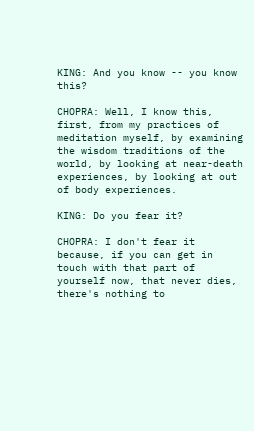KING: And you know -- you know this?

CHOPRA: Well, I know this, first, from my practices of meditation myself, by examining the wisdom traditions of the world, by looking at near-death experiences, by looking at out of body experiences.

KING: Do you fear it?

CHOPRA: I don't fear it because, if you can get in touch with that part of yourself now, that never dies, there's nothing to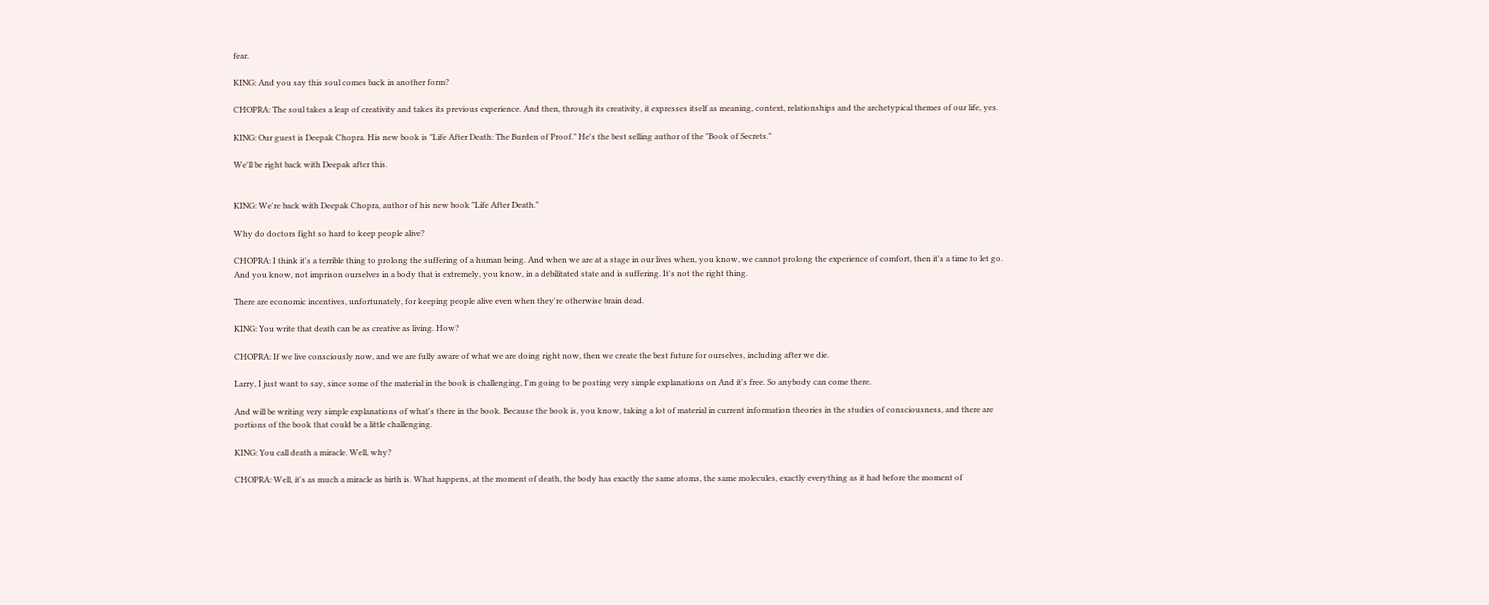fear.

KING: And you say this soul comes back in another form?

CHOPRA: The soul takes a leap of creativity and takes its previous experience. And then, through its creativity, it expresses itself as meaning, context, relationships and the archetypical themes of our life, yes.

KING: Our guest is Deepak Chopra. His new book is "Life After Death: The Burden of Proof." He's the best selling author of the "Book of Secrets."

We'll be right back with Deepak after this.


KING: We're back with Deepak Chopra, author of his new book "Life After Death."

Why do doctors fight so hard to keep people alive?

CHOPRA: I think it's a terrible thing to prolong the suffering of a human being. And when we are at a stage in our lives when, you know, we cannot prolong the experience of comfort, then it's a time to let go. And you know, not imprison ourselves in a body that is extremely, you know, in a debilitated state and is suffering. It's not the right thing.

There are economic incentives, unfortunately, for keeping people alive even when they're otherwise brain dead.

KING: You write that death can be as creative as living. How?

CHOPRA: If we live consciously now, and we are fully aware of what we are doing right now, then we create the best future for ourselves, including after we die.

Larry, I just want to say, since some of the material in the book is challenging, I'm going to be posting very simple explanations on And it's free. So anybody can come there.

And will be writing very simple explanations of what's there in the book. Because the book is, you know, taking a lot of material in current information theories in the studies of consciousness, and there are portions of the book that could be a little challenging.

KING: You call death a miracle. Well, why?

CHOPRA: Well, it's as much a miracle as birth is. What happens, at the moment of death, the body has exactly the same atoms, the same molecules, exactly everything as it had before the moment of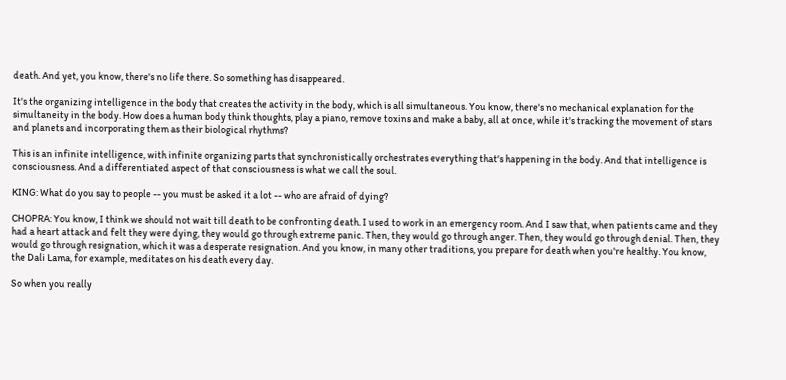death. And yet, you know, there's no life there. So something has disappeared.

It's the organizing intelligence in the body that creates the activity in the body, which is all simultaneous. You know, there's no mechanical explanation for the simultaneity in the body. How does a human body think thoughts, play a piano, remove toxins and make a baby, all at once, while it's tracking the movement of stars and planets and incorporating them as their biological rhythms?

This is an infinite intelligence, with infinite organizing parts that synchronistically orchestrates everything that's happening in the body. And that intelligence is consciousness. And a differentiated aspect of that consciousness is what we call the soul.

KING: What do you say to people -- you must be asked it a lot -- who are afraid of dying?

CHOPRA: You know, I think we should not wait till death to be confronting death. I used to work in an emergency room. And I saw that, when patients came and they had a heart attack and felt they were dying, they would go through extreme panic. Then, they would go through anger. Then, they would go through denial. Then, they would go through resignation, which it was a desperate resignation. And you know, in many other traditions, you prepare for death when you're healthy. You know, the Dali Lama, for example, meditates on his death every day.

So when you really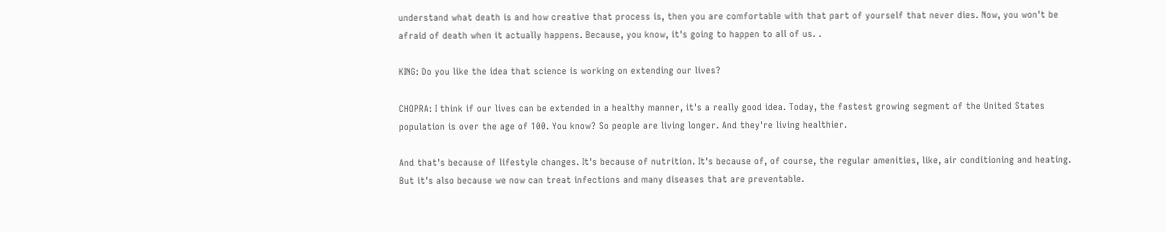understand what death is and how creative that process is, then you are comfortable with that part of yourself that never dies. Now, you won't be afraid of death when it actually happens. Because, you know, it's going to happen to all of us. .

KING: Do you like the idea that science is working on extending our lives?

CHOPRA: I think if our lives can be extended in a healthy manner, it's a really good idea. Today, the fastest growing segment of the United States population is over the age of 100. You know? So people are living longer. And they're living healthier.

And that's because of lifestyle changes. It's because of nutrition. It's because of, of course, the regular amenities, like, air conditioning and heating. But it's also because we now can treat infections and many diseases that are preventable.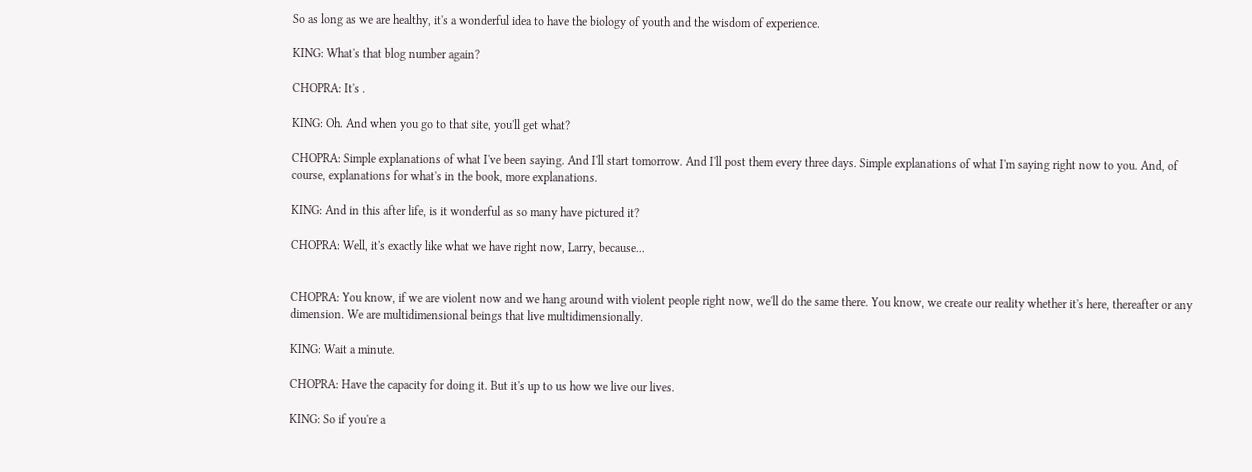So as long as we are healthy, it's a wonderful idea to have the biology of youth and the wisdom of experience.

KING: What's that blog number again?

CHOPRA: It's .

KING: Oh. And when you go to that site, you'll get what?

CHOPRA: Simple explanations of what I've been saying. And I'll start tomorrow. And I'll post them every three days. Simple explanations of what I'm saying right now to you. And, of course, explanations for what's in the book, more explanations.

KING: And in this after life, is it wonderful as so many have pictured it?

CHOPRA: Well, it's exactly like what we have right now, Larry, because...


CHOPRA: You know, if we are violent now and we hang around with violent people right now, we'll do the same there. You know, we create our reality whether it's here, thereafter or any dimension. We are multidimensional beings that live multidimensionally.

KING: Wait a minute.

CHOPRA: Have the capacity for doing it. But it's up to us how we live our lives.

KING: So if you're a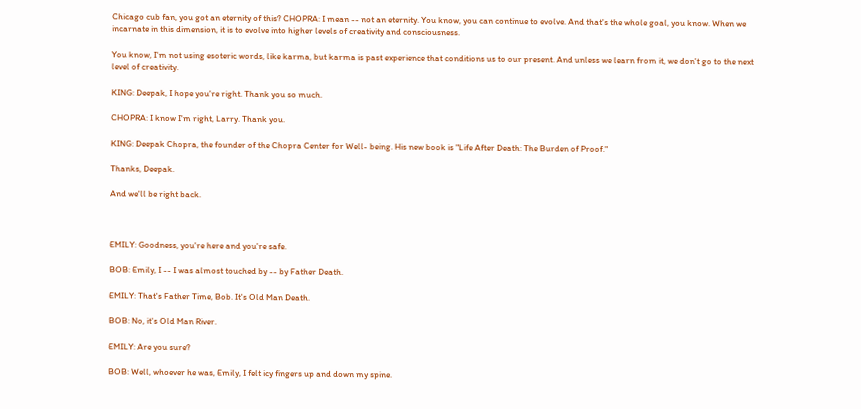Chicago cub fan, you got an eternity of this? CHOPRA: I mean -- not an eternity. You know, you can continue to evolve. And that's the whole goal, you know. When we incarnate in this dimension, it is to evolve into higher levels of creativity and consciousness.

You know, I'm not using esoteric words, like karma, but karma is past experience that conditions us to our present. And unless we learn from it, we don't go to the next level of creativity.

KING: Deepak, I hope you're right. Thank you so much.

CHOPRA: I know I'm right, Larry. Thank you.

KING: Deepak Chopra, the founder of the Chopra Center for Well- being. His new book is "Life After Death: The Burden of Proof."

Thanks, Deepak.

And we'll be right back.



EMILY: Goodness, you're here and you're safe.

BOB: Emily, I -- I was almost touched by -- by Father Death.

EMILY: That's Father Time, Bob. It's Old Man Death.

BOB: No, it's Old Man River.

EMILY: Are you sure?

BOB: Well, whoever he was, Emily, I felt icy fingers up and down my spine.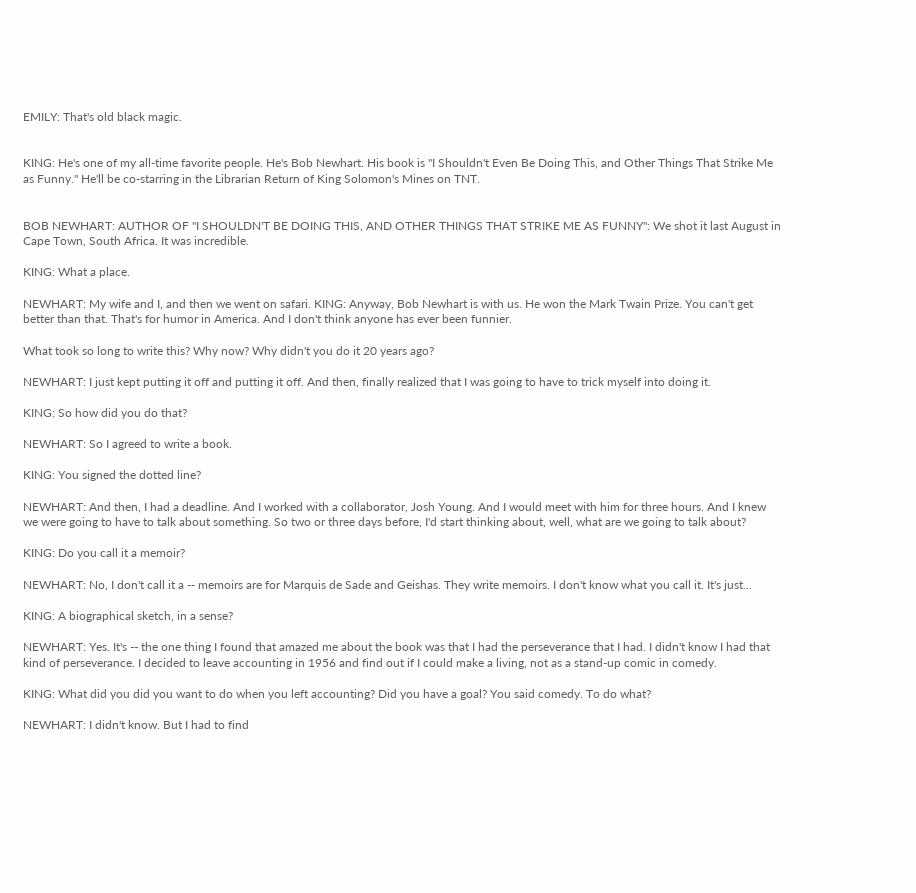EMILY: That's old black magic.


KING: He's one of my all-time favorite people. He's Bob Newhart. His book is "I Shouldn't Even Be Doing This, and Other Things That Strike Me as Funny." He'll be co-starring in the Librarian Return of King Solomon's Mines on TNT.


BOB NEWHART: AUTHOR OF "I SHOULDN'T BE DOING THIS, AND OTHER THINGS THAT STRIKE ME AS FUNNY": We shot it last August in Cape Town, South Africa. It was incredible.

KING: What a place.

NEWHART: My wife and I, and then we went on safari. KING: Anyway, Bob Newhart is with us. He won the Mark Twain Prize. You can't get better than that. That's for humor in America. And I don't think anyone has ever been funnier.

What took so long to write this? Why now? Why didn't you do it 20 years ago?

NEWHART: I just kept putting it off and putting it off. And then, finally realized that I was going to have to trick myself into doing it.

KING: So how did you do that?

NEWHART: So I agreed to write a book.

KING: You signed the dotted line?

NEWHART: And then, I had a deadline. And I worked with a collaborator, Josh Young. And I would meet with him for three hours. And I knew we were going to have to talk about something. So two or three days before, I'd start thinking about, well, what are we going to talk about?

KING: Do you call it a memoir?

NEWHART: No, I don't call it a -- memoirs are for Marquis de Sade and Geishas. They write memoirs. I don't know what you call it. It's just...

KING: A biographical sketch, in a sense?

NEWHART: Yes. It's -- the one thing I found that amazed me about the book was that I had the perseverance that I had. I didn't know I had that kind of perseverance. I decided to leave accounting in 1956 and find out if I could make a living, not as a stand-up comic in comedy.

KING: What did you did you want to do when you left accounting? Did you have a goal? You said comedy. To do what?

NEWHART: I didn't know. But I had to find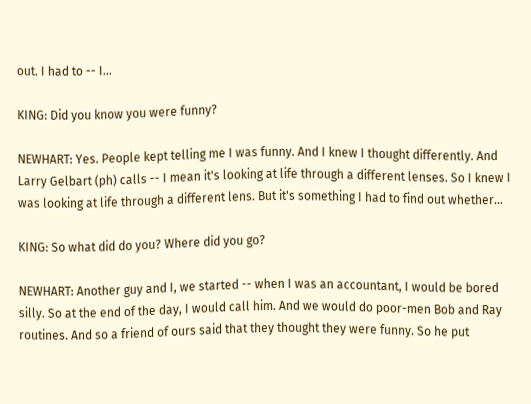out. I had to -- I...

KING: Did you know you were funny?

NEWHART: Yes. People kept telling me I was funny. And I knew I thought differently. And Larry Gelbart (ph) calls -- I mean it's looking at life through a different lenses. So I knew I was looking at life through a different lens. But it's something I had to find out whether...

KING: So what did do you? Where did you go?

NEWHART: Another guy and I, we started -- when I was an accountant, I would be bored silly. So at the end of the day, I would call him. And we would do poor-men Bob and Ray routines. And so a friend of ours said that they thought they were funny. So he put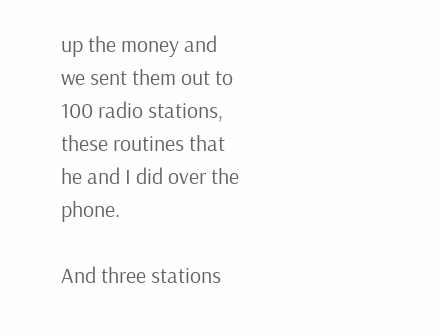up the money and we sent them out to 100 radio stations, these routines that he and I did over the phone.

And three stations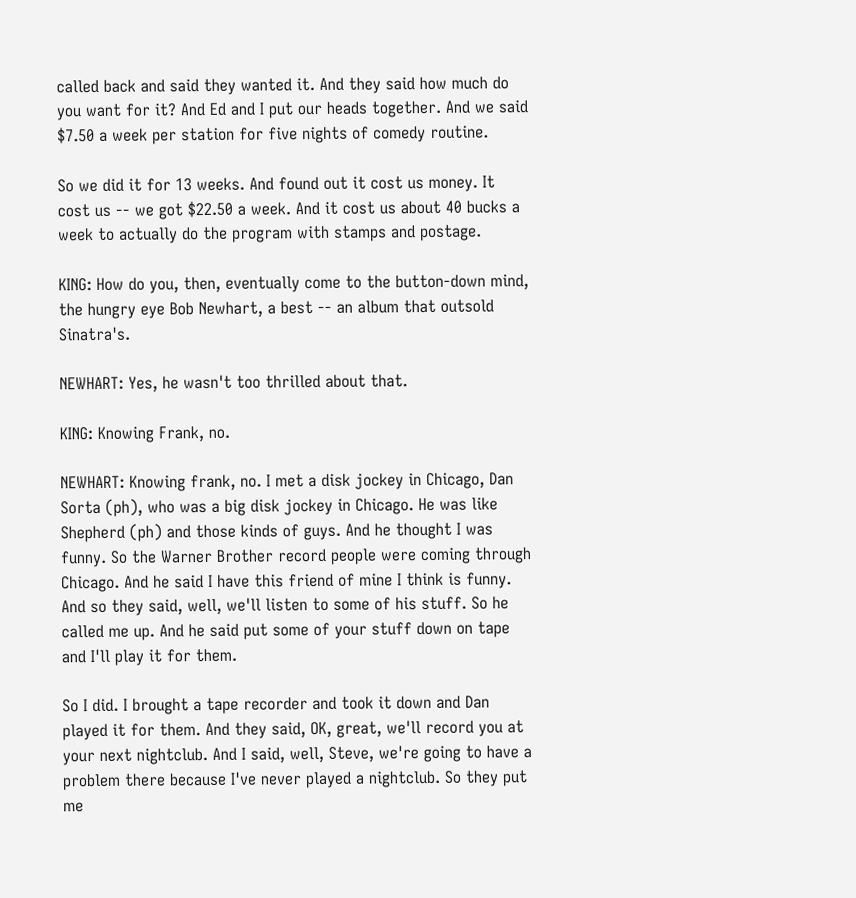called back and said they wanted it. And they said how much do you want for it? And Ed and I put our heads together. And we said $7.50 a week per station for five nights of comedy routine.

So we did it for 13 weeks. And found out it cost us money. It cost us -- we got $22.50 a week. And it cost us about 40 bucks a week to actually do the program with stamps and postage.

KING: How do you, then, eventually come to the button-down mind, the hungry eye Bob Newhart, a best -- an album that outsold Sinatra's.

NEWHART: Yes, he wasn't too thrilled about that.

KING: Knowing Frank, no.

NEWHART: Knowing frank, no. I met a disk jockey in Chicago, Dan Sorta (ph), who was a big disk jockey in Chicago. He was like Shepherd (ph) and those kinds of guys. And he thought I was funny. So the Warner Brother record people were coming through Chicago. And he said I have this friend of mine I think is funny. And so they said, well, we'll listen to some of his stuff. So he called me up. And he said put some of your stuff down on tape and I'll play it for them.

So I did. I brought a tape recorder and took it down and Dan played it for them. And they said, OK, great, we'll record you at your next nightclub. And I said, well, Steve, we're going to have a problem there because I've never played a nightclub. So they put me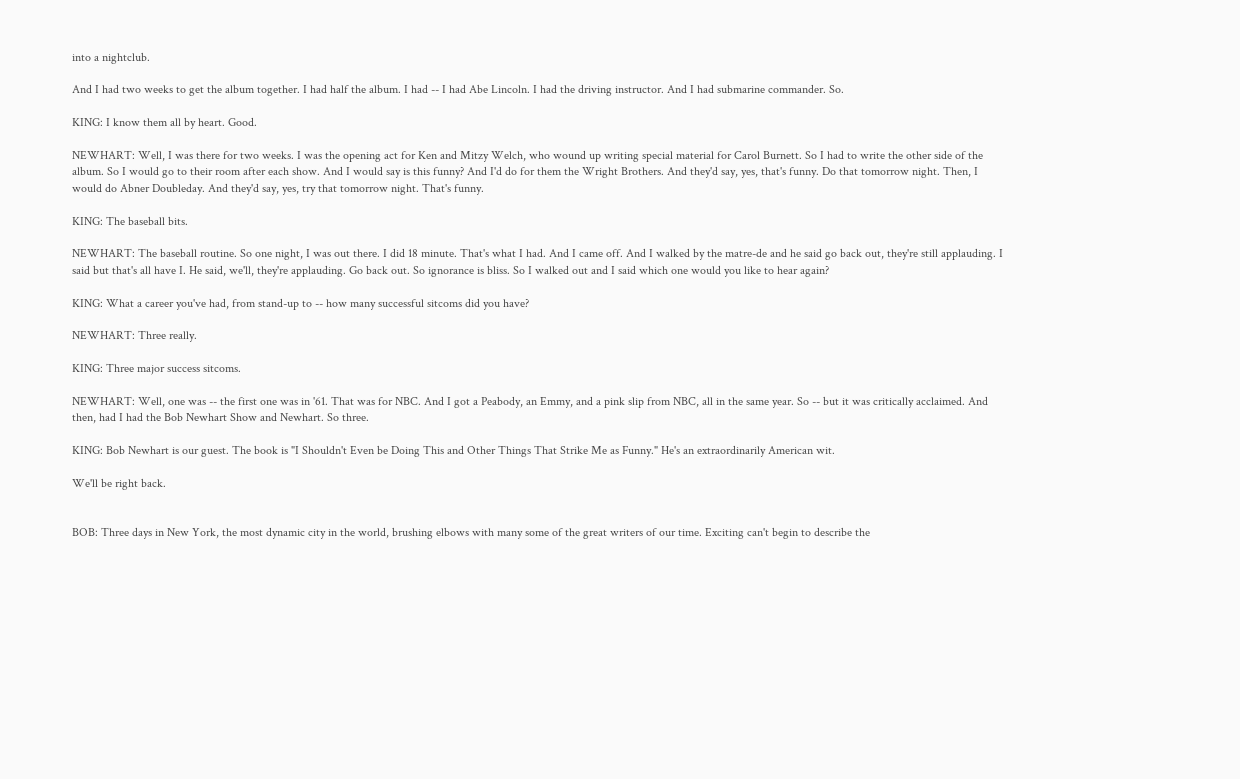into a nightclub.

And I had two weeks to get the album together. I had half the album. I had -- I had Abe Lincoln. I had the driving instructor. And I had submarine commander. So.

KING: I know them all by heart. Good.

NEWHART: Well, I was there for two weeks. I was the opening act for Ken and Mitzy Welch, who wound up writing special material for Carol Burnett. So I had to write the other side of the album. So I would go to their room after each show. And I would say is this funny? And I'd do for them the Wright Brothers. And they'd say, yes, that's funny. Do that tomorrow night. Then, I would do Abner Doubleday. And they'd say, yes, try that tomorrow night. That's funny.

KING: The baseball bits.

NEWHART: The baseball routine. So one night, I was out there. I did 18 minute. That's what I had. And I came off. And I walked by the matre-de and he said go back out, they're still applauding. I said but that's all have I. He said, we'll, they're applauding. Go back out. So ignorance is bliss. So I walked out and I said which one would you like to hear again?

KING: What a career you've had, from stand-up to -- how many successful sitcoms did you have?

NEWHART: Three really.

KING: Three major success sitcoms.

NEWHART: Well, one was -- the first one was in '61. That was for NBC. And I got a Peabody, an Emmy, and a pink slip from NBC, all in the same year. So -- but it was critically acclaimed. And then, had I had the Bob Newhart Show and Newhart. So three.

KING: Bob Newhart is our guest. The book is "I Shouldn't Even be Doing This and Other Things That Strike Me as Funny." He's an extraordinarily American wit.

We'll be right back.


BOB: Three days in New York, the most dynamic city in the world, brushing elbows with many some of the great writers of our time. Exciting can't begin to describe the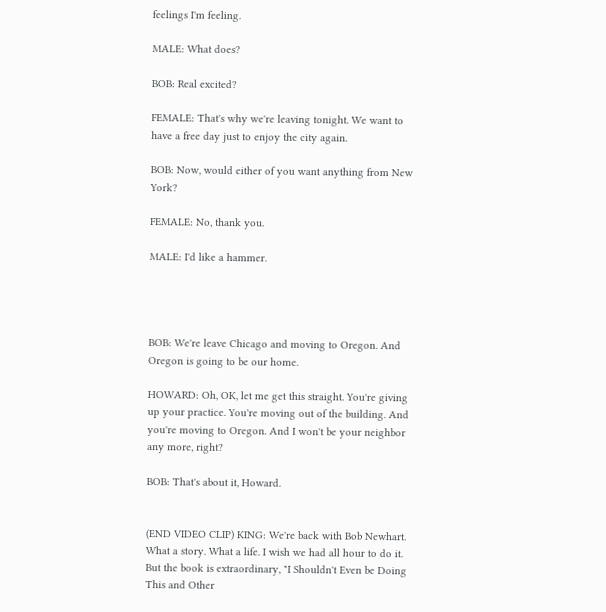feelings I'm feeling.

MALE: What does?

BOB: Real excited?

FEMALE: That's why we're leaving tonight. We want to have a free day just to enjoy the city again.

BOB: Now, would either of you want anything from New York?

FEMALE: No, thank you.

MALE: I'd like a hammer.




BOB: We're leave Chicago and moving to Oregon. And Oregon is going to be our home.

HOWARD: Oh, OK, let me get this straight. You're giving up your practice. You're moving out of the building. And you're moving to Oregon. And I won't be your neighbor any more, right?

BOB: That's about it, Howard.


(END VIDEO CLIP) KING: We're back with Bob Newhart. What a story. What a life. I wish we had all hour to do it. But the book is extraordinary, "I Shouldn't Even be Doing This and Other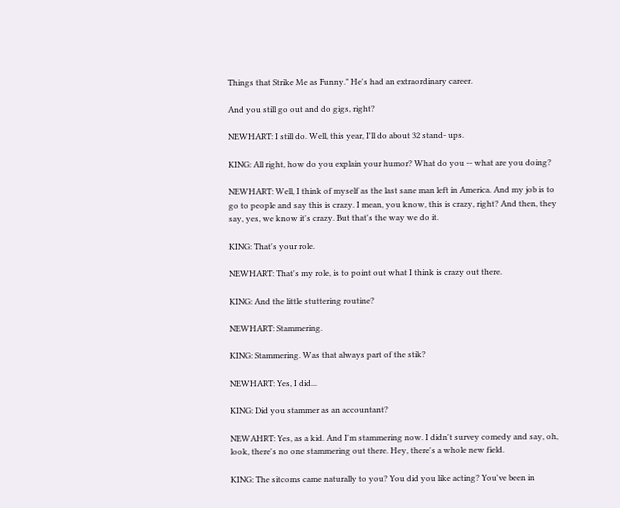Things that Strike Me as Funny." He's had an extraordinary career.

And you still go out and do gigs, right?

NEWHART: I still do. Well, this year, I'll do about 32 stand- ups.

KING: All right, how do you explain your humor? What do you -- what are you doing?

NEWHART: Well, I think of myself as the last sane man left in America. And my job is to go to people and say this is crazy. I mean, you know, this is crazy, right? And then, they say, yes, we know it's crazy. But that's the way we do it.

KING: That's your role.

NEWHART: That's my role, is to point out what I think is crazy out there.

KING: And the little stuttering routine?

NEWHART: Stammering.

KING: Stammering. Was that always part of the stik?

NEWHART: Yes, I did...

KING: Did you stammer as an accountant?

NEWAHRT: Yes, as a kid. And I'm stammering now. I didn't survey comedy and say, oh, look, there's no one stammering out there. Hey, there's a whole new field.

KING: The sitcoms came naturally to you? You did you like acting? You've been in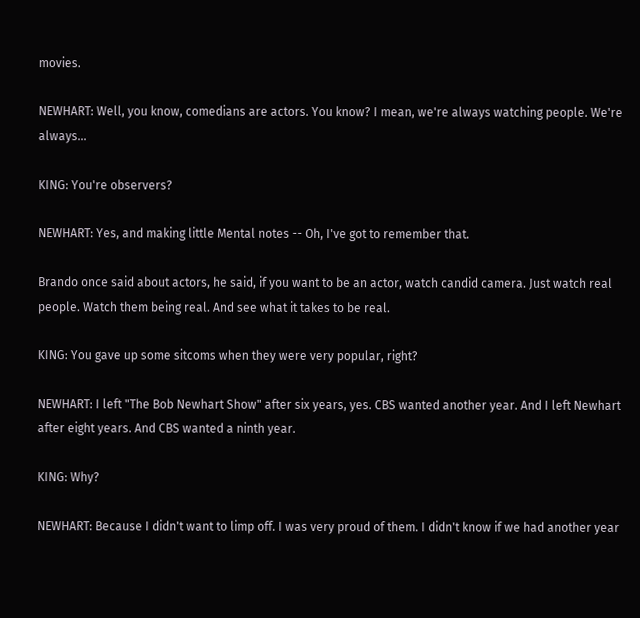movies.

NEWHART: Well, you know, comedians are actors. You know? I mean, we're always watching people. We're always...

KING: You're observers?

NEWHART: Yes, and making little Mental notes -- Oh, I've got to remember that.

Brando once said about actors, he said, if you want to be an actor, watch candid camera. Just watch real people. Watch them being real. And see what it takes to be real.

KING: You gave up some sitcoms when they were very popular, right?

NEWHART: I left "The Bob Newhart Show" after six years, yes. CBS wanted another year. And I left Newhart after eight years. And CBS wanted a ninth year.

KING: Why?

NEWHART: Because I didn't want to limp off. I was very proud of them. I didn't know if we had another year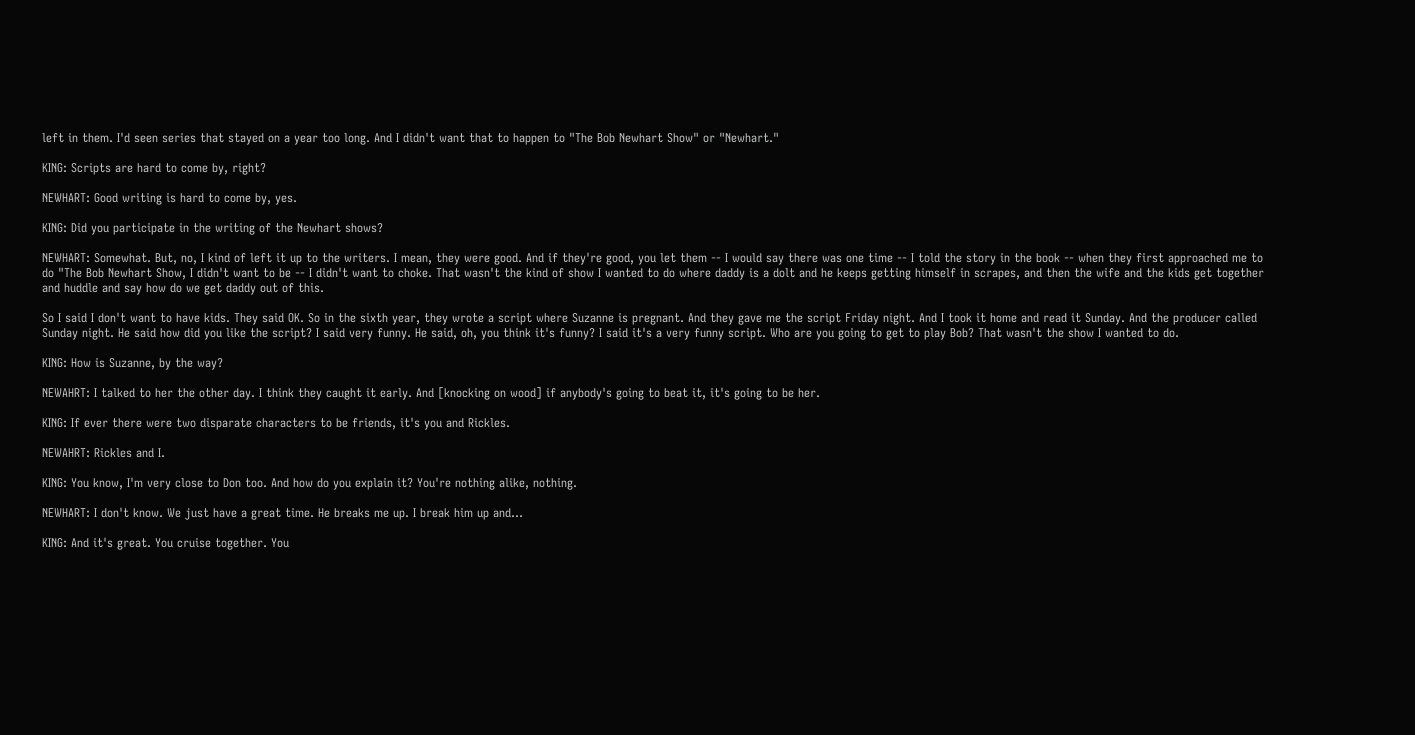left in them. I'd seen series that stayed on a year too long. And I didn't want that to happen to "The Bob Newhart Show" or "Newhart."

KING: Scripts are hard to come by, right?

NEWHART: Good writing is hard to come by, yes.

KING: Did you participate in the writing of the Newhart shows?

NEWHART: Somewhat. But, no, I kind of left it up to the writers. I mean, they were good. And if they're good, you let them -- I would say there was one time -- I told the story in the book -- when they first approached me to do "The Bob Newhart Show, I didn't want to be -- I didn't want to choke. That wasn't the kind of show I wanted to do where daddy is a dolt and he keeps getting himself in scrapes, and then the wife and the kids get together and huddle and say how do we get daddy out of this.

So I said I don't want to have kids. They said OK. So in the sixth year, they wrote a script where Suzanne is pregnant. And they gave me the script Friday night. And I took it home and read it Sunday. And the producer called Sunday night. He said how did you like the script? I said very funny. He said, oh, you think it's funny? I said it's a very funny script. Who are you going to get to play Bob? That wasn't the show I wanted to do.

KING: How is Suzanne, by the way?

NEWAHRT: I talked to her the other day. I think they caught it early. And [knocking on wood] if anybody's going to beat it, it's going to be her.

KING: If ever there were two disparate characters to be friends, it's you and Rickles.

NEWAHRT: Rickles and I.

KING: You know, I'm very close to Don too. And how do you explain it? You're nothing alike, nothing.

NEWHART: I don't know. We just have a great time. He breaks me up. I break him up and...

KING: And it's great. You cruise together. You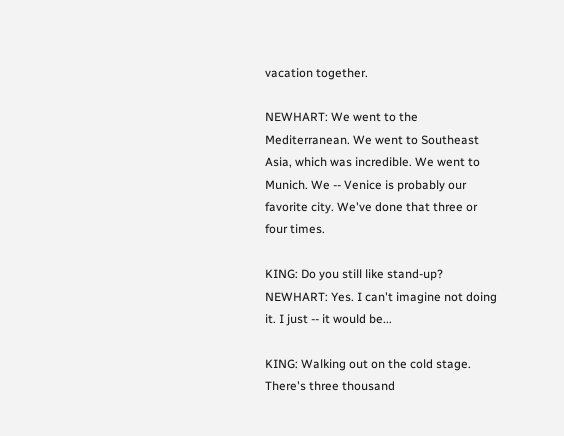vacation together.

NEWHART: We went to the Mediterranean. We went to Southeast Asia, which was incredible. We went to Munich. We -- Venice is probably our favorite city. We've done that three or four times.

KING: Do you still like stand-up? NEWHART: Yes. I can't imagine not doing it. I just -- it would be...

KING: Walking out on the cold stage. There's three thousand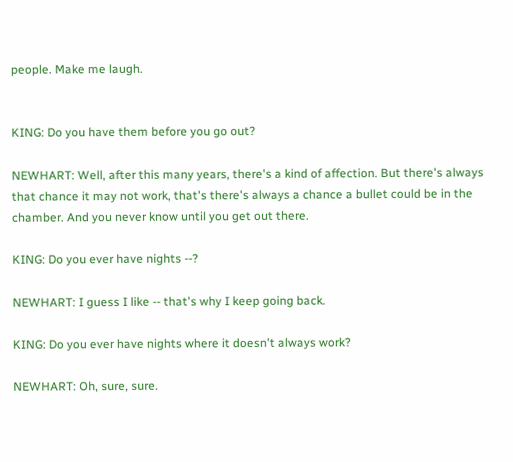people. Make me laugh.


KING: Do you have them before you go out?

NEWHART: Well, after this many years, there's a kind of affection. But there's always that chance it may not work, that's there's always a chance a bullet could be in the chamber. And you never know until you get out there.

KING: Do you ever have nights --?

NEWHART: I guess I like -- that's why I keep going back.

KING: Do you ever have nights where it doesn't always work?

NEWHART: Oh, sure, sure.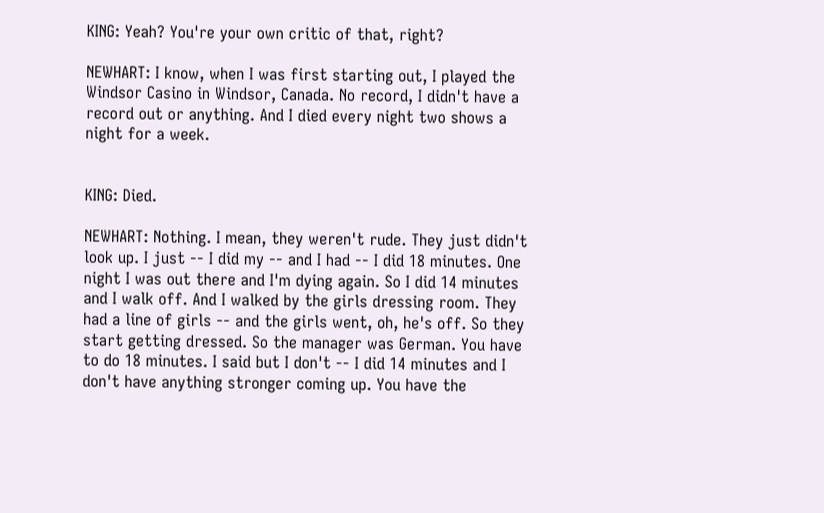KING: Yeah? You're your own critic of that, right?

NEWHART: I know, when I was first starting out, I played the Windsor Casino in Windsor, Canada. No record, I didn't have a record out or anything. And I died every night two shows a night for a week.


KING: Died.

NEWHART: Nothing. I mean, they weren't rude. They just didn't look up. I just -- I did my -- and I had -- I did 18 minutes. One night I was out there and I'm dying again. So I did 14 minutes and I walk off. And I walked by the girls dressing room. They had a line of girls -- and the girls went, oh, he's off. So they start getting dressed. So the manager was German. You have to do 18 minutes. I said but I don't -- I did 14 minutes and I don't have anything stronger coming up. You have the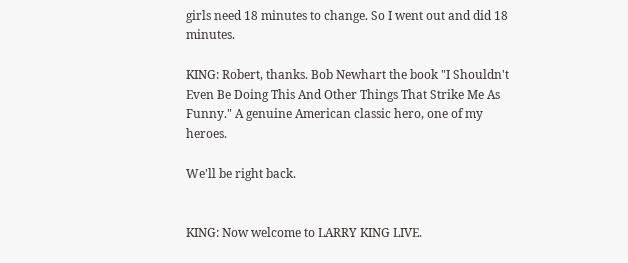girls need 18 minutes to change. So I went out and did 18 minutes.

KING: Robert, thanks. Bob Newhart the book "I Shouldn't Even Be Doing This And Other Things That Strike Me As Funny." A genuine American classic hero, one of my heroes.

We'll be right back.


KING: Now welcome to LARRY KING LIVE.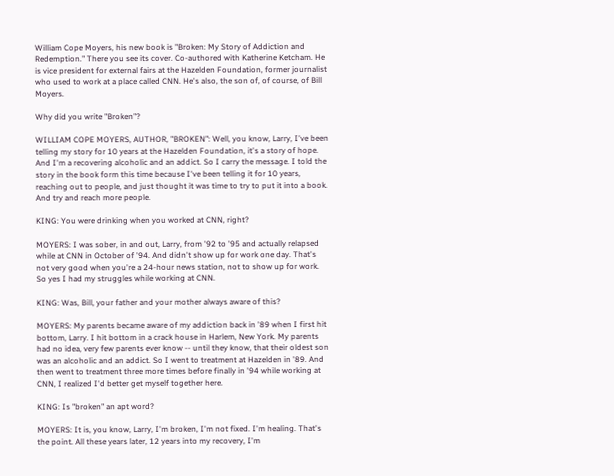William Cope Moyers, his new book is "Broken: My Story of Addiction and Redemption." There you see its cover. Co-authored with Katherine Ketcham. He is vice president for external fairs at the Hazelden Foundation, former journalist who used to work at a place called CNN. He's also, the son of, of course, of Bill Moyers.

Why did you write "Broken"?

WILLIAM COPE MOYERS, AUTHOR, "BROKEN": Well, you know, Larry, I've been telling my story for 10 years at the Hazelden Foundation, it's a story of hope. And I'm a recovering alcoholic and an addict. So I carry the message. I told the story in the book form this time because I've been telling it for 10 years, reaching out to people, and just thought it was time to try to put it into a book. And try and reach more people.

KING: You were drinking when you worked at CNN, right?

MOYERS: I was sober, in and out, Larry, from '92 to '95 and actually relapsed while at CNN in October of '94. And didn't show up for work one day. That's not very good when you're a 24-hour news station, not to show up for work. So yes I had my struggles while working at CNN.

KING: Was, Bill, your father and your mother always aware of this?

MOYERS: My parents became aware of my addiction back in '89 when I first hit bottom, Larry. I hit bottom in a crack house in Harlem, New York. My parents had no idea, very few parents ever know -- until they know, that their oldest son was an alcoholic and an addict. So I went to treatment at Hazelden in '89. And then went to treatment three more times before finally in '94 while working at CNN, I realized I'd better get myself together here.

KING: Is "broken" an apt word?

MOYERS: It is, you know, Larry, I'm broken, I'm not fixed. I'm healing. That's the point. All these years later, 12 years into my recovery, I'm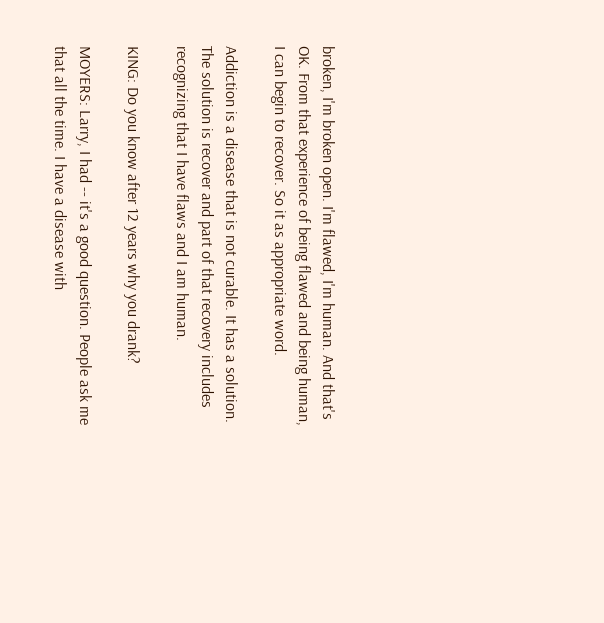broken, I'm broken open. I'm flawed, I'm human. And that's OK. From that experience of being flawed and being human, I can begin to recover. So it as appropriate word.

Addiction is a disease that is not curable. It has a solution. The solution is recover and part of that recovery includes recognizing that I have flaws and I am human.

KING: Do you know after 12 years why you drank?

MOYERS: Larry, I had -- it's a good question. People ask me that all the time. I have a disease with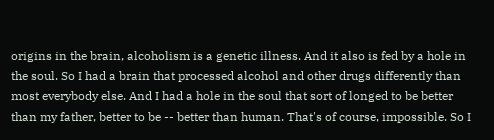origins in the brain, alcoholism is a genetic illness. And it also is fed by a hole in the soul. So I had a brain that processed alcohol and other drugs differently than most everybody else. And I had a hole in the soul that sort of longed to be better than my father, better to be -- better than human. That's of course, impossible. So I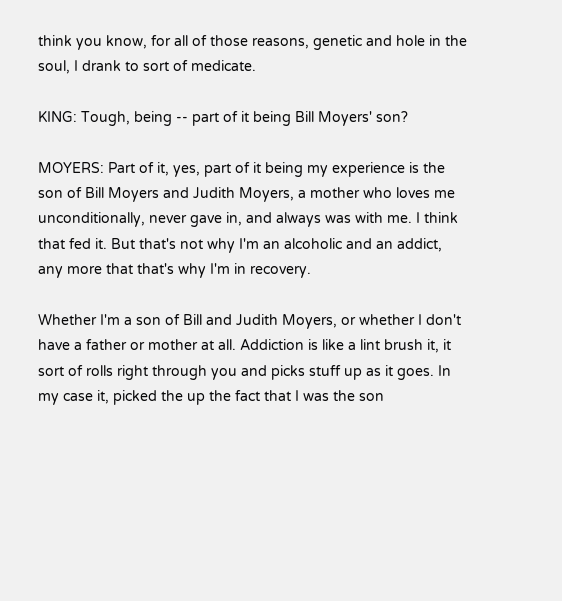think you know, for all of those reasons, genetic and hole in the soul, I drank to sort of medicate.

KING: Tough, being -- part of it being Bill Moyers' son?

MOYERS: Part of it, yes, part of it being my experience is the son of Bill Moyers and Judith Moyers, a mother who loves me unconditionally, never gave in, and always was with me. I think that fed it. But that's not why I'm an alcoholic and an addict, any more that that's why I'm in recovery.

Whether I'm a son of Bill and Judith Moyers, or whether I don't have a father or mother at all. Addiction is like a lint brush it, it sort of rolls right through you and picks stuff up as it goes. In my case it, picked the up the fact that I was the son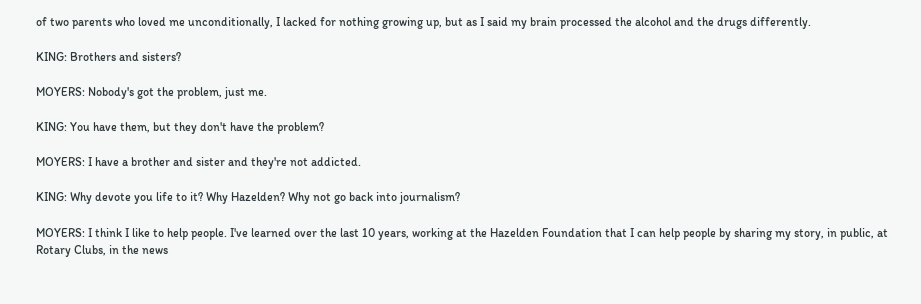of two parents who loved me unconditionally, I lacked for nothing growing up, but as I said my brain processed the alcohol and the drugs differently.

KING: Brothers and sisters?

MOYERS: Nobody's got the problem, just me.

KING: You have them, but they don't have the problem?

MOYERS: I have a brother and sister and they're not addicted.

KING: Why devote you life to it? Why Hazelden? Why not go back into journalism?

MOYERS: I think I like to help people. I've learned over the last 10 years, working at the Hazelden Foundation that I can help people by sharing my story, in public, at Rotary Clubs, in the news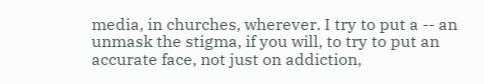media, in churches, wherever. I try to put a -- an unmask the stigma, if you will, to try to put an accurate face, not just on addiction,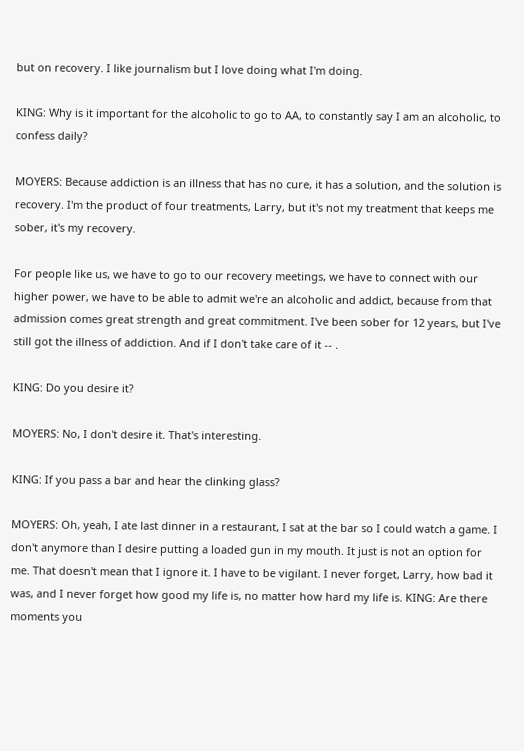but on recovery. I like journalism but I love doing what I'm doing.

KING: Why is it important for the alcoholic to go to AA, to constantly say I am an alcoholic, to confess daily?

MOYERS: Because addiction is an illness that has no cure, it has a solution, and the solution is recovery. I'm the product of four treatments, Larry, but it's not my treatment that keeps me sober, it's my recovery.

For people like us, we have to go to our recovery meetings, we have to connect with our higher power, we have to be able to admit we're an alcoholic and addict, because from that admission comes great strength and great commitment. I've been sober for 12 years, but I've still got the illness of addiction. And if I don't take care of it -- .

KING: Do you desire it?

MOYERS: No, I don't desire it. That's interesting.

KING: If you pass a bar and hear the clinking glass?

MOYERS: Oh, yeah, I ate last dinner in a restaurant, I sat at the bar so I could watch a game. I don't anymore than I desire putting a loaded gun in my mouth. It just is not an option for me. That doesn't mean that I ignore it. I have to be vigilant. I never forget, Larry, how bad it was, and I never forget how good my life is, no matter how hard my life is. KING: Are there moments you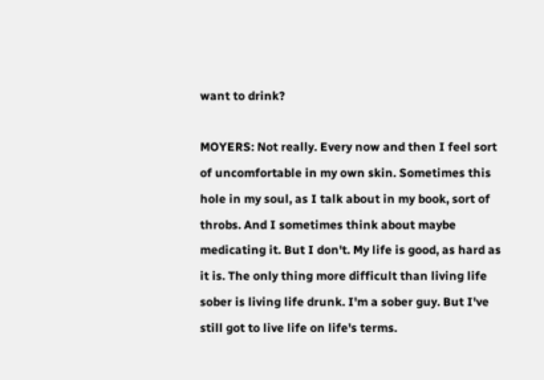want to drink?

MOYERS: Not really. Every now and then I feel sort of uncomfortable in my own skin. Sometimes this hole in my soul, as I talk about in my book, sort of throbs. And I sometimes think about maybe medicating it. But I don't. My life is good, as hard as it is. The only thing more difficult than living life sober is living life drunk. I'm a sober guy. But I've still got to live life on life's terms.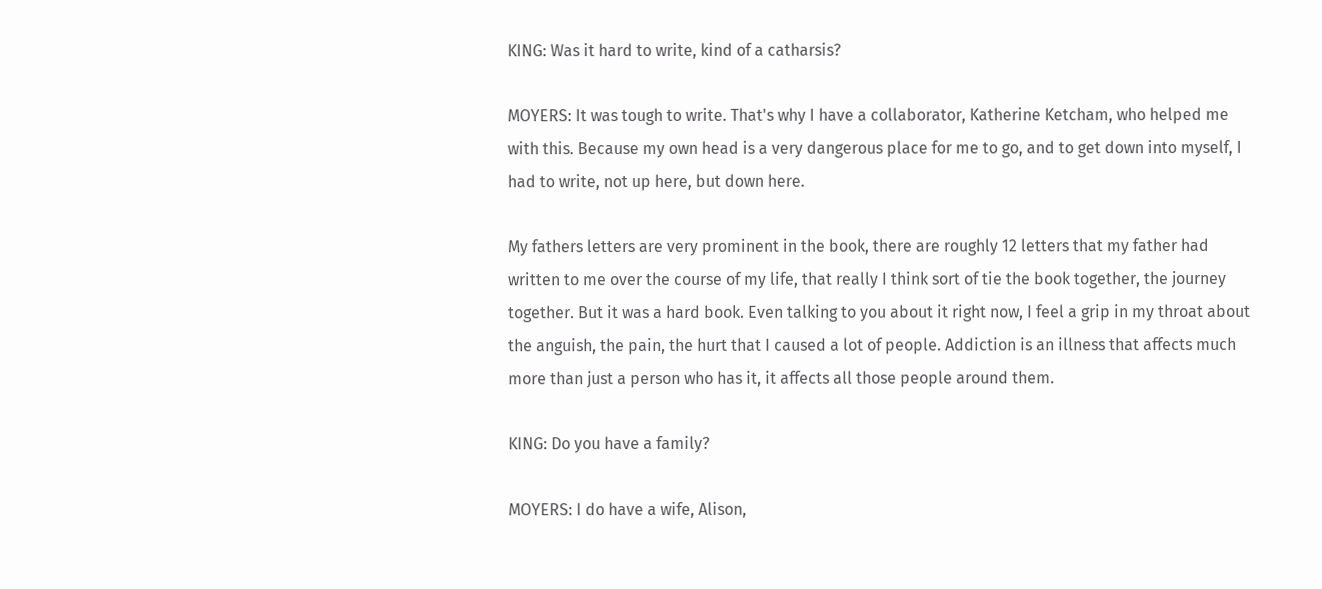KING: Was it hard to write, kind of a catharsis?

MOYERS: It was tough to write. That's why I have a collaborator, Katherine Ketcham, who helped me with this. Because my own head is a very dangerous place for me to go, and to get down into myself, I had to write, not up here, but down here.

My fathers letters are very prominent in the book, there are roughly 12 letters that my father had written to me over the course of my life, that really I think sort of tie the book together, the journey together. But it was a hard book. Even talking to you about it right now, I feel a grip in my throat about the anguish, the pain, the hurt that I caused a lot of people. Addiction is an illness that affects much more than just a person who has it, it affects all those people around them.

KING: Do you have a family?

MOYERS: I do have a wife, Alison,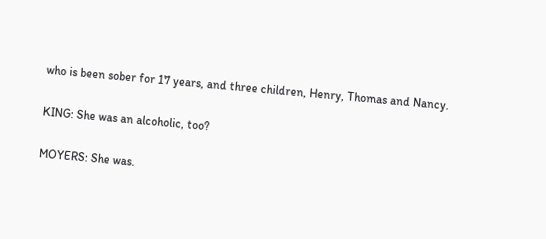who is been sober for 17 years, and three children, Henry, Thomas and Nancy.

KING: She was an alcoholic, too?

MOYERS: She was.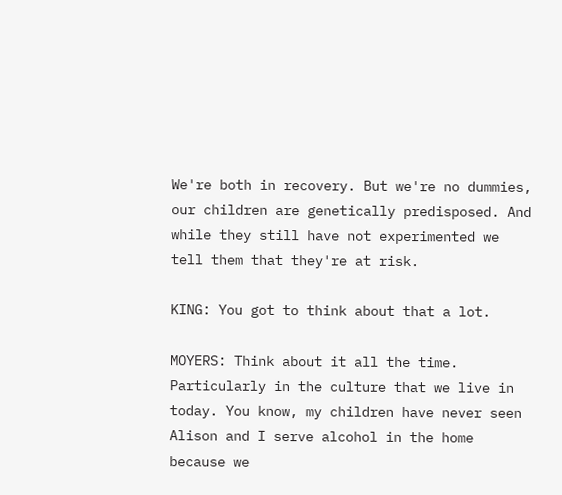We're both in recovery. But we're no dummies, our children are genetically predisposed. And while they still have not experimented we tell them that they're at risk.

KING: You got to think about that a lot.

MOYERS: Think about it all the time. Particularly in the culture that we live in today. You know, my children have never seen Alison and I serve alcohol in the home because we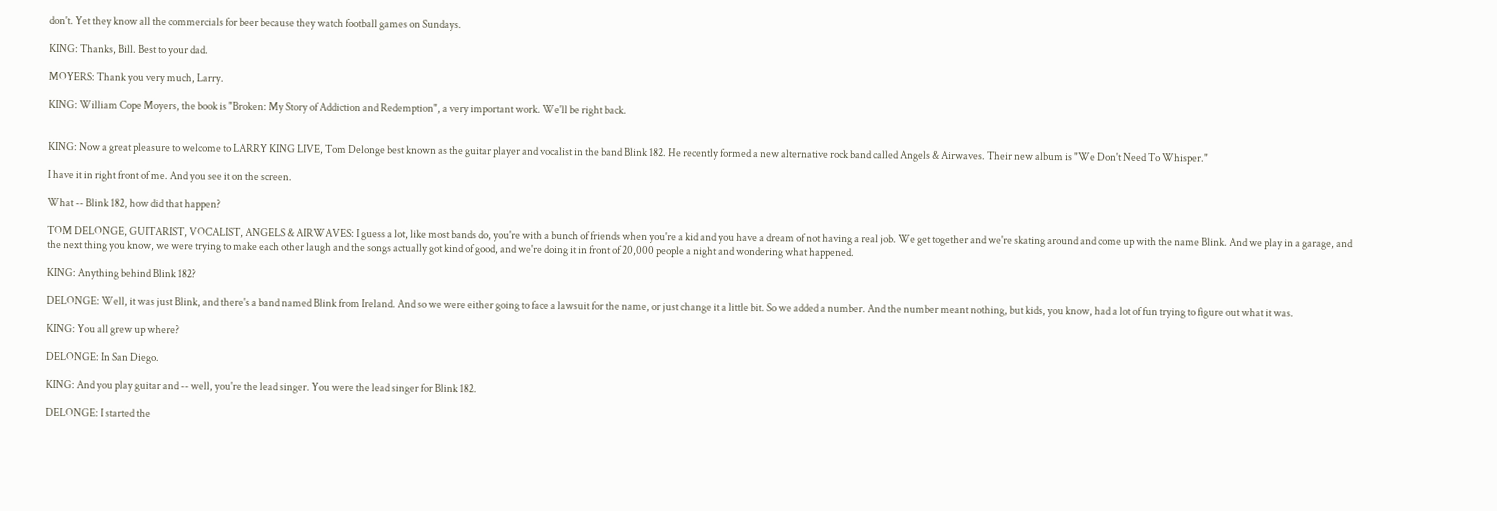don't. Yet they know all the commercials for beer because they watch football games on Sundays.

KING: Thanks, Bill. Best to your dad.

MOYERS: Thank you very much, Larry.

KING: William Cope Moyers, the book is "Broken: My Story of Addiction and Redemption", a very important work. We'll be right back.


KING: Now a great pleasure to welcome to LARRY KING LIVE, Tom Delonge best known as the guitar player and vocalist in the band Blink 182. He recently formed a new alternative rock band called Angels & Airwaves. Their new album is "We Don't Need To Whisper."

I have it in right front of me. And you see it on the screen.

What -- Blink 182, how did that happen?

TOM DELONGE, GUITARIST, VOCALIST, ANGELS & AIRWAVES: I guess a lot, like most bands do, you're with a bunch of friends when you're a kid and you have a dream of not having a real job. We get together and we're skating around and come up with the name Blink. And we play in a garage, and the next thing you know, we were trying to make each other laugh and the songs actually got kind of good, and we're doing it in front of 20,000 people a night and wondering what happened.

KING: Anything behind Blink 182?

DELONGE: Well, it was just Blink, and there's a band named Blink from Ireland. And so we were either going to face a lawsuit for the name, or just change it a little bit. So we added a number. And the number meant nothing, but kids, you know, had a lot of fun trying to figure out what it was.

KING: You all grew up where?

DELONGE: In San Diego.

KING: And you play guitar and -- well, you're the lead singer. You were the lead singer for Blink 182.

DELONGE: I started the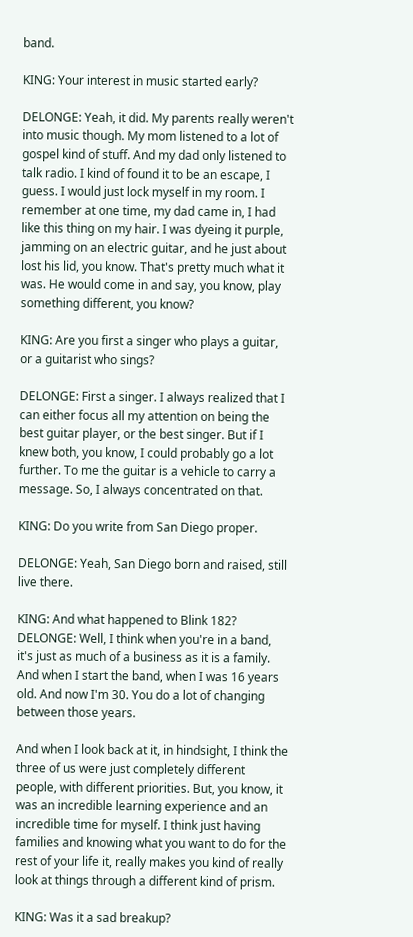band.

KING: Your interest in music started early?

DELONGE: Yeah, it did. My parents really weren't into music though. My mom listened to a lot of gospel kind of stuff. And my dad only listened to talk radio. I kind of found it to be an escape, I guess. I would just lock myself in my room. I remember at one time, my dad came in, I had like this thing on my hair. I was dyeing it purple, jamming on an electric guitar, and he just about lost his lid, you know. That's pretty much what it was. He would come in and say, you know, play something different, you know?

KING: Are you first a singer who plays a guitar, or a guitarist who sings?

DELONGE: First a singer. I always realized that I can either focus all my attention on being the best guitar player, or the best singer. But if I knew both, you know, I could probably go a lot further. To me the guitar is a vehicle to carry a message. So, I always concentrated on that.

KING: Do you write from San Diego proper.

DELONGE: Yeah, San Diego born and raised, still live there.

KING: And what happened to Blink 182? DELONGE: Well, I think when you're in a band, it's just as much of a business as it is a family. And when I start the band, when I was 16 years old. And now I'm 30. You do a lot of changing between those years.

And when I look back at it, in hindsight, I think the three of us were just completely different people, with different priorities. But, you know, it was an incredible learning experience and an incredible time for myself. I think just having families and knowing what you want to do for the rest of your life it, really makes you kind of really look at things through a different kind of prism.

KING: Was it a sad breakup?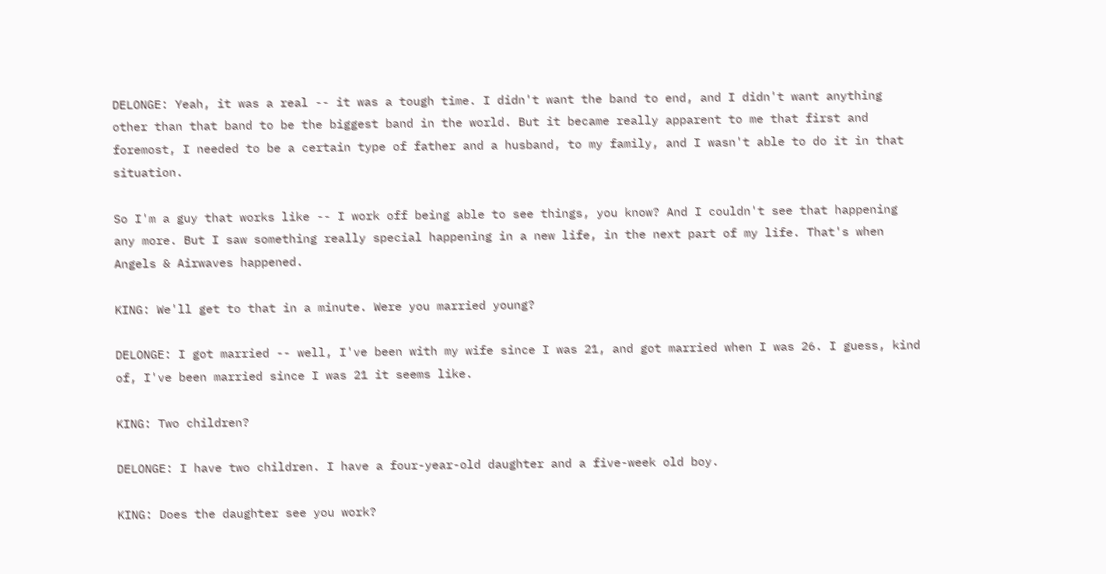DELONGE: Yeah, it was a real -- it was a tough time. I didn't want the band to end, and I didn't want anything other than that band to be the biggest band in the world. But it became really apparent to me that first and foremost, I needed to be a certain type of father and a husband, to my family, and I wasn't able to do it in that situation.

So I'm a guy that works like -- I work off being able to see things, you know? And I couldn't see that happening any more. But I saw something really special happening in a new life, in the next part of my life. That's when Angels & Airwaves happened.

KING: We'll get to that in a minute. Were you married young?

DELONGE: I got married -- well, I've been with my wife since I was 21, and got married when I was 26. I guess, kind of, I've been married since I was 21 it seems like.

KING: Two children?

DELONGE: I have two children. I have a four-year-old daughter and a five-week old boy.

KING: Does the daughter see you work?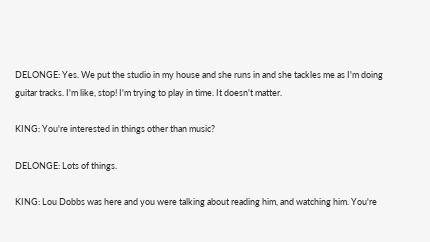DELONGE: Yes. We put the studio in my house and she runs in and she tackles me as I'm doing guitar tracks. I'm like, stop! I'm trying to play in time. It doesn't matter.

KING: You're interested in things other than music?

DELONGE: Lots of things.

KING: Lou Dobbs was here and you were talking about reading him, and watching him. You're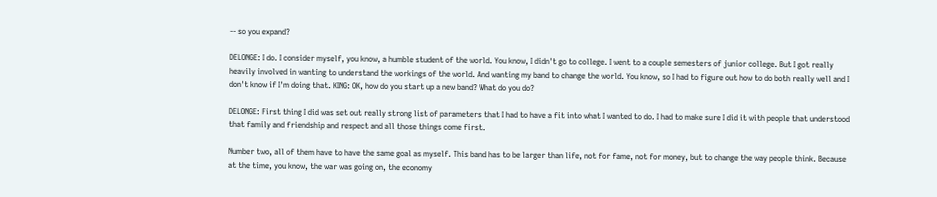-- so you expand?

DELONGE: I do. I consider myself, you know, a humble student of the world. You know, I didn't go to college. I went to a couple semesters of junior college. But I got really heavily involved in wanting to understand the workings of the world. And wanting my band to change the world. You know, so I had to figure out how to do both really well and I don't know if I'm doing that. KING: OK, how do you start up a new band? What do you do?

DELONGE: First thing I did was set out really strong list of parameters that I had to have a fit into what I wanted to do. I had to make sure I did it with people that understood that family and friendship and respect and all those things come first.

Number two, all of them have to have the same goal as myself. This band has to be larger than life, not for fame, not for money, but to change the way people think. Because at the time, you know, the war was going on, the economy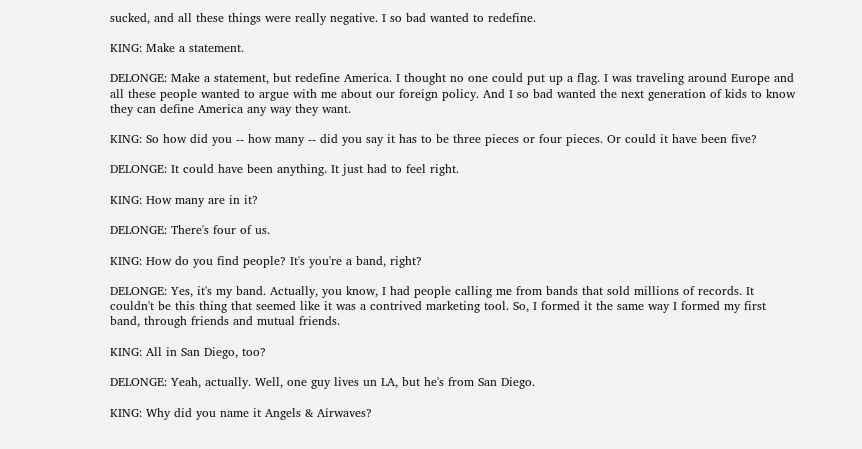sucked, and all these things were really negative. I so bad wanted to redefine.

KING: Make a statement.

DELONGE: Make a statement, but redefine America. I thought no one could put up a flag. I was traveling around Europe and all these people wanted to argue with me about our foreign policy. And I so bad wanted the next generation of kids to know they can define America any way they want.

KING: So how did you -- how many -- did you say it has to be three pieces or four pieces. Or could it have been five?

DELONGE: It could have been anything. It just had to feel right.

KING: How many are in it?

DELONGE: There's four of us.

KING: How do you find people? It's you're a band, right?

DELONGE: Yes, it's my band. Actually, you know, I had people calling me from bands that sold millions of records. It couldn't be this thing that seemed like it was a contrived marketing tool. So, I formed it the same way I formed my first band, through friends and mutual friends.

KING: All in San Diego, too?

DELONGE: Yeah, actually. Well, one guy lives un LA, but he's from San Diego.

KING: Why did you name it Angels & Airwaves?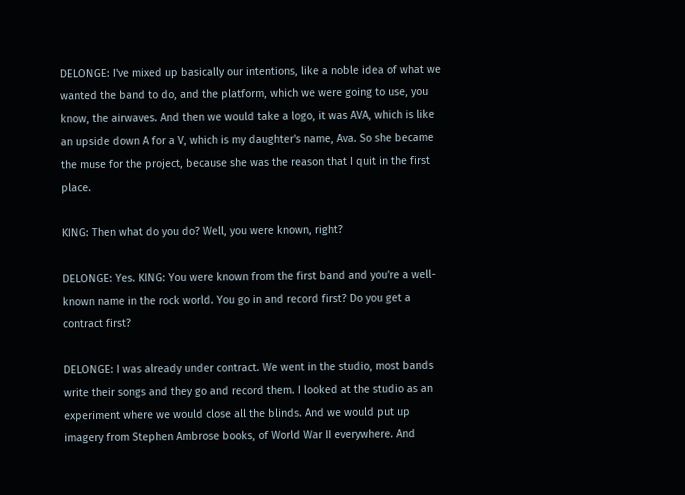DELONGE: I've mixed up basically our intentions, like a noble idea of what we wanted the band to do, and the platform, which we were going to use, you know, the airwaves. And then we would take a logo, it was AVA, which is like an upside down A for a V, which is my daughter's name, Ava. So she became the muse for the project, because she was the reason that I quit in the first place.

KING: Then what do you do? Well, you were known, right?

DELONGE: Yes. KING: You were known from the first band and you're a well-known name in the rock world. You go in and record first? Do you get a contract first?

DELONGE: I was already under contract. We went in the studio, most bands write their songs and they go and record them. I looked at the studio as an experiment where we would close all the blinds. And we would put up imagery from Stephen Ambrose books, of World War II everywhere. And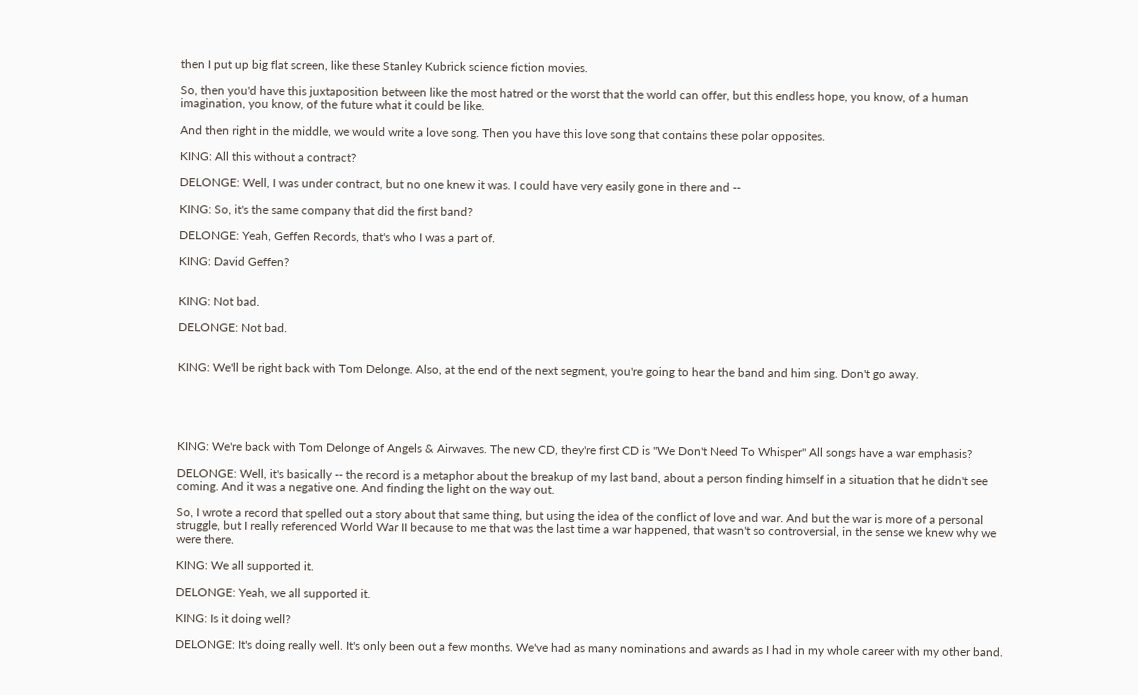then I put up big flat screen, like these Stanley Kubrick science fiction movies.

So, then you'd have this juxtaposition between like the most hatred or the worst that the world can offer, but this endless hope, you know, of a human imagination, you know, of the future what it could be like.

And then right in the middle, we would write a love song. Then you have this love song that contains these polar opposites.

KING: All this without a contract?

DELONGE: Well, I was under contract, but no one knew it was. I could have very easily gone in there and --

KING: So, it's the same company that did the first band?

DELONGE: Yeah, Geffen Records, that's who I was a part of.

KING: David Geffen?


KING: Not bad.

DELONGE: Not bad.


KING: We'll be right back with Tom Delonge. Also, at the end of the next segment, you're going to hear the band and him sing. Don't go away.





KING: We're back with Tom Delonge of Angels & Airwaves. The new CD, they're first CD is "We Don't Need To Whisper" All songs have a war emphasis?

DELONGE: Well, it's basically -- the record is a metaphor about the breakup of my last band, about a person finding himself in a situation that he didn't see coming. And it was a negative one. And finding the light on the way out.

So, I wrote a record that spelled out a story about that same thing, but using the idea of the conflict of love and war. And but the war is more of a personal struggle, but I really referenced World War II because to me that was the last time a war happened, that wasn't so controversial, in the sense we knew why we were there.

KING: We all supported it.

DELONGE: Yeah, we all supported it.

KING: Is it doing well?

DELONGE: It's doing really well. It's only been out a few months. We've had as many nominations and awards as I had in my whole career with my other band.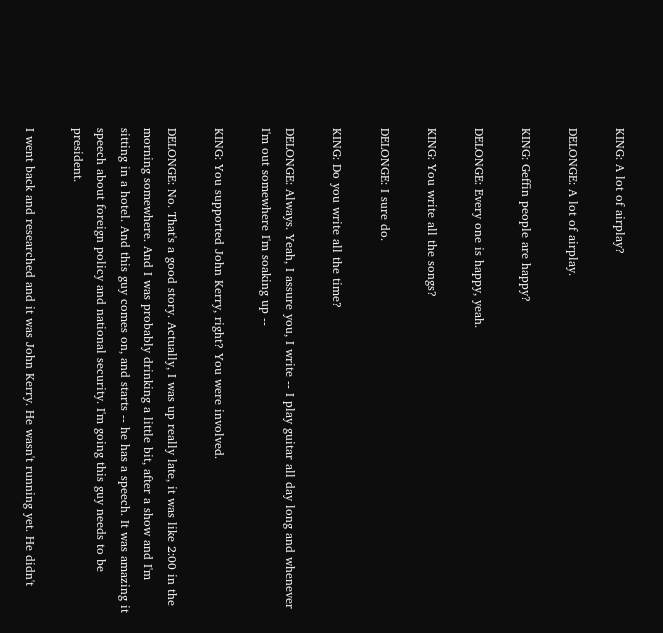KING: A lot of airplay?

DELONGE: A lot of airplay.

KING: Geffin people are happy?

DELONGE: Every one is happy, yeah.

KING: You write all the songs?

DELONGE: I sure do.

KING: Do you write all the time?

DELONGE: Always. Yeah, I assure you, I write -- I play guitar all day long and whenever I'm out somewhere I'm soaking up --

KING: You supported John Kerry, right? You were involved.

DELONGE: No. That's a good story. Actually, I was up really late, it was like 2:00 in the morning somewhere. And I was probably drinking a little bit, after a show and I'm sitting in a hotel. And this guy comes on, and starts -- he has a speech. It was amazing it speech about foreign policy and national security. I'm going this guy needs to be president.

I went back and researched and it was John Kerry. He wasn't running yet. He didn't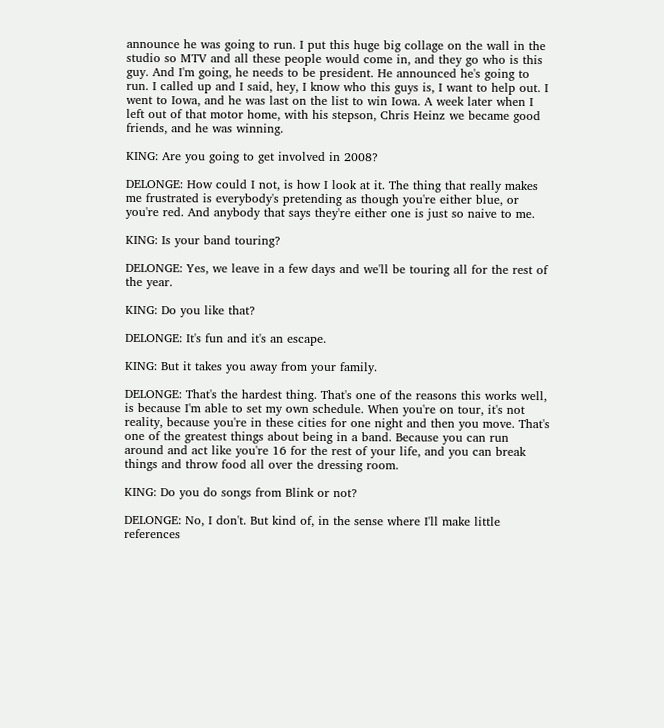announce he was going to run. I put this huge big collage on the wall in the studio so MTV and all these people would come in, and they go who is this guy. And I'm going, he needs to be president. He announced he's going to run. I called up and I said, hey, I know who this guys is, I want to help out. I went to Iowa, and he was last on the list to win Iowa. A week later when I left out of that motor home, with his stepson, Chris Heinz we became good friends, and he was winning.

KING: Are you going to get involved in 2008?

DELONGE: How could I not, is how I look at it. The thing that really makes me frustrated is everybody's pretending as though you're either blue, or you're red. And anybody that says they're either one is just so naive to me.

KING: Is your band touring?

DELONGE: Yes, we leave in a few days and we'll be touring all for the rest of the year.

KING: Do you like that?

DELONGE: It's fun and it's an escape.

KING: But it takes you away from your family.

DELONGE: That's the hardest thing. That's one of the reasons this works well, is because I'm able to set my own schedule. When you're on tour, it's not reality, because you're in these cities for one night and then you move. That's one of the greatest things about being in a band. Because you can run around and act like you're 16 for the rest of your life, and you can break things and throw food all over the dressing room.

KING: Do you do songs from Blink or not?

DELONGE: No, I don't. But kind of, in the sense where I'll make little references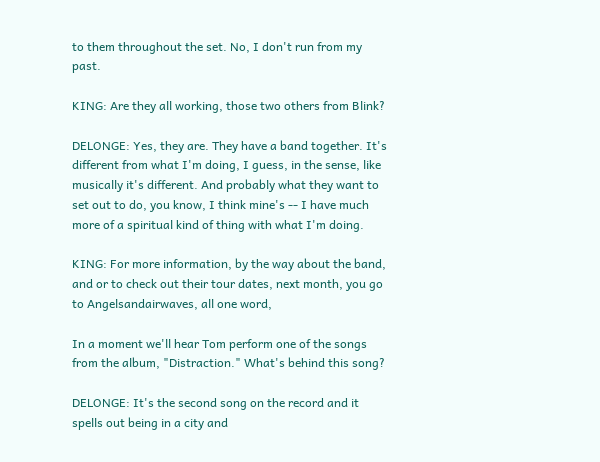to them throughout the set. No, I don't run from my past.

KING: Are they all working, those two others from Blink?

DELONGE: Yes, they are. They have a band together. It's different from what I'm doing, I guess, in the sense, like musically it's different. And probably what they want to set out to do, you know, I think mine's -- I have much more of a spiritual kind of thing with what I'm doing.

KING: For more information, by the way about the band, and or to check out their tour dates, next month, you go to Angelsandairwaves, all one word,

In a moment we'll hear Tom perform one of the songs from the album, "Distraction." What's behind this song?

DELONGE: It's the second song on the record and it spells out being in a city and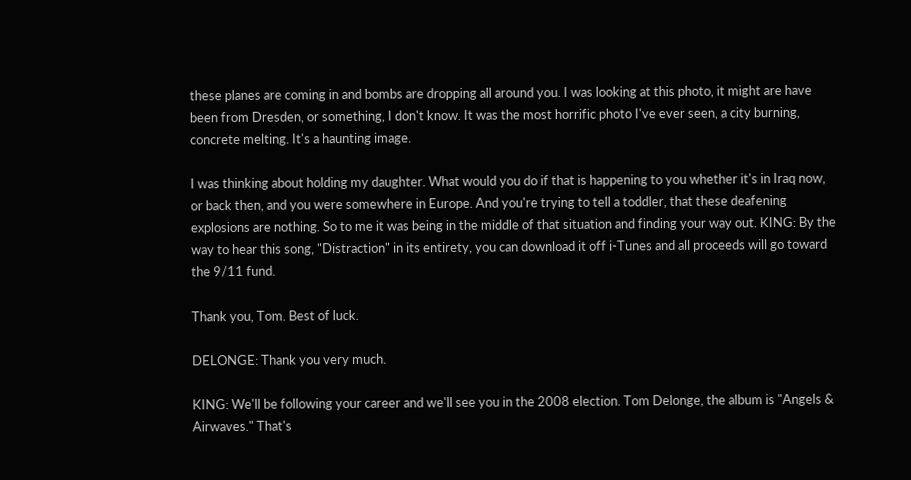these planes are coming in and bombs are dropping all around you. I was looking at this photo, it might are have been from Dresden, or something, I don't know. It was the most horrific photo I've ever seen, a city burning, concrete melting. It's a haunting image.

I was thinking about holding my daughter. What would you do if that is happening to you whether it's in Iraq now, or back then, and you were somewhere in Europe. And you're trying to tell a toddler, that these deafening explosions are nothing. So to me it was being in the middle of that situation and finding your way out. KING: By the way to hear this song, "Distraction" in its entirety, you can download it off i-Tunes and all proceeds will go toward the 9/11 fund.

Thank you, Tom. Best of luck.

DELONGE: Thank you very much.

KING: We'll be following your career and we'll see you in the 2008 election. Tom Delonge, the album is "Angels & Airwaves." That's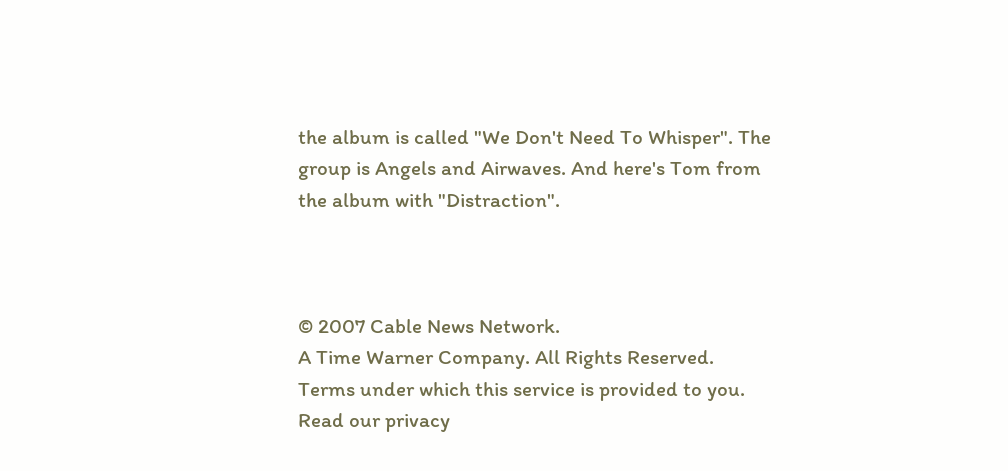the album is called "We Don't Need To Whisper". The group is Angels and Airwaves. And here's Tom from the album with "Distraction".



© 2007 Cable News Network.
A Time Warner Company. All Rights Reserved.
Terms under which this service is provided to you.
Read our privacy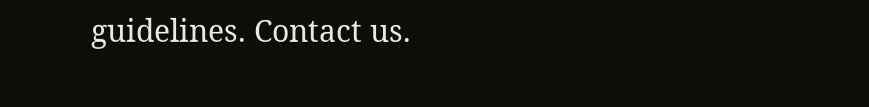guidelines. Contact us.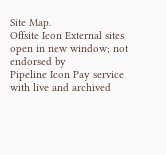Site Map.
Offsite Icon External sites open in new window; not endorsed by
Pipeline Icon Pay service with live and archived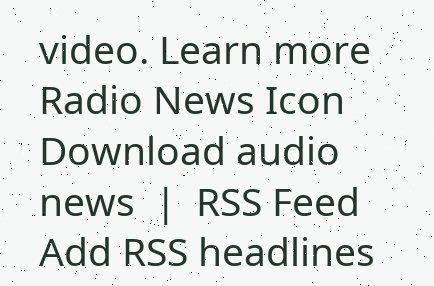video. Learn more
Radio News Icon Download audio news  |  RSS Feed Add RSS headlines